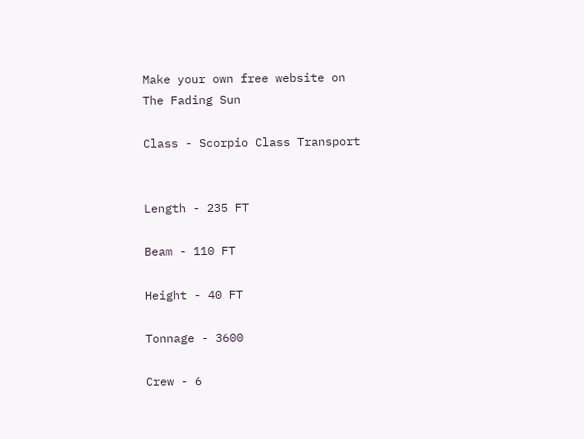Make your own free website on
The Fading Sun

Class - Scorpio Class Transport


Length - 235 FT

Beam - 110 FT

Height - 40 FT

Tonnage - 3600

Crew - 6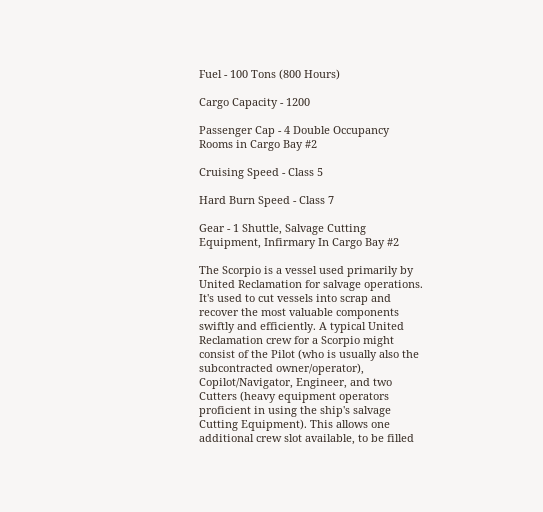Fuel - 100 Tons (800 Hours)

Cargo Capacity - 1200

Passenger Cap - 4 Double Occupancy Rooms in Cargo Bay #2

Cruising Speed - Class 5

Hard Burn Speed - Class 7

Gear - 1 Shuttle, Salvage Cutting Equipment, Infirmary In Cargo Bay #2

The Scorpio is a vessel used primarily by United Reclamation for salvage operations. It's used to cut vessels into scrap and recover the most valuable components swiftly and efficiently. A typical United Reclamation crew for a Scorpio might consist of the Pilot (who is usually also the subcontracted owner/operator), Copilot/Navigator, Engineer, and two Cutters (heavy equipment operators proficient in using the ship's salvage Cutting Equipment). This allows one additional crew slot available, to be filled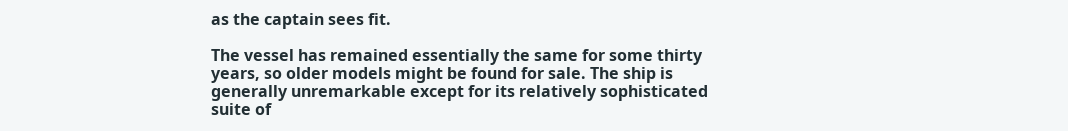as the captain sees fit.

The vessel has remained essentially the same for some thirty years, so older models might be found for sale. The ship is generally unremarkable except for its relatively sophisticated suite of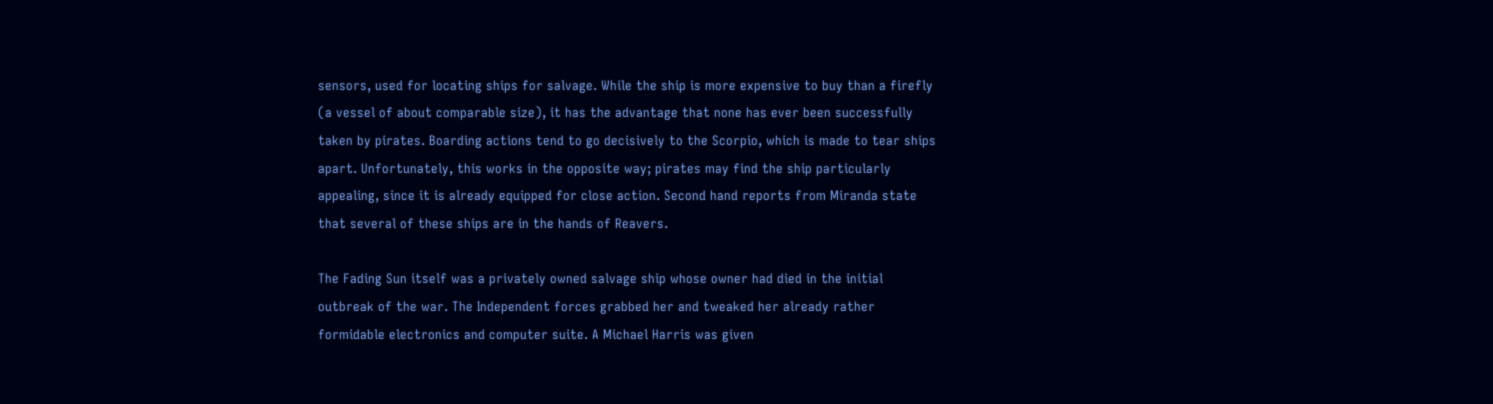sensors, used for locating ships for salvage. While the ship is more expensive to buy than a firefly (a vessel of about comparable size), it has the advantage that none has ever been successfully taken by pirates. Boarding actions tend to go decisively to the Scorpio, which is made to tear ships apart. Unfortunately, this works in the opposite way; pirates may find the ship particularly appealing, since it is already equipped for close action. Second hand reports from Miranda state that several of these ships are in the hands of Reavers.

The Fading Sun itself was a privately owned salvage ship whose owner had died in the initial outbreak of the war. The Independent forces grabbed her and tweaked her already rather formidable electronics and computer suite. A Michael Harris was given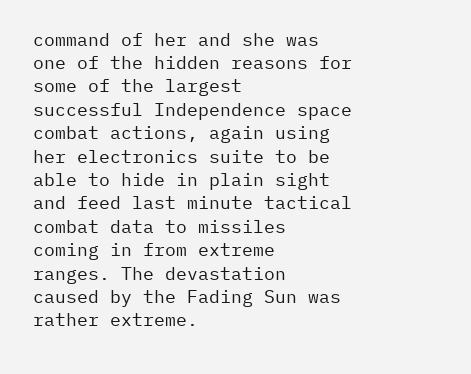command of her and she was one of the hidden reasons for some of the largest successful Independence space combat actions, again using her electronics suite to be able to hide in plain sight and feed last minute tactical combat data to missiles coming in from extreme ranges. The devastation caused by the Fading Sun was rather extreme.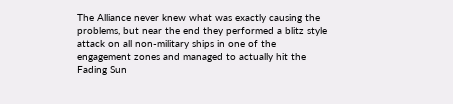The Alliance never knew what was exactly causing the problems, but near the end they performed a blitz style attack on all non-military ships in one of the engagement zones and managed to actually hit the Fading Sun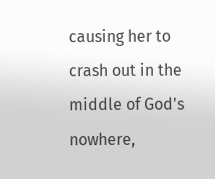causing her to crash out in the middle of God's nowhere,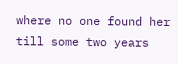where no one found her till some two years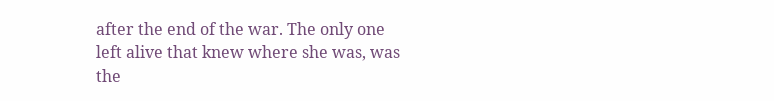after the end of the war. The only one left alive that knew where she was, was the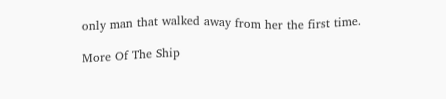only man that walked away from her the first time.

More Of The Ship